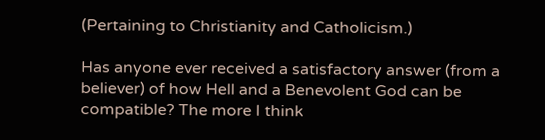(Pertaining to Christianity and Catholicism.)

Has anyone ever received a satisfactory answer (from a believer) of how Hell and a Benevolent God can be compatible? The more I think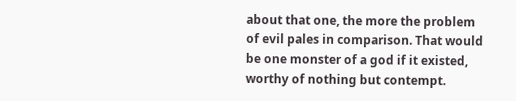about that one, the more the problem of evil pales in comparison. That would be one monster of a god if it existed, worthy of nothing but contempt.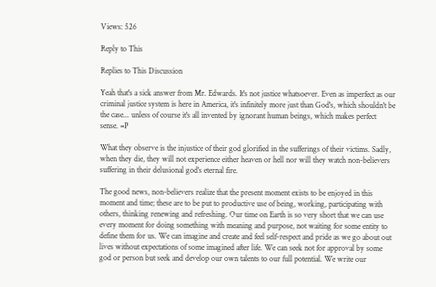Views: 526

Reply to This

Replies to This Discussion

Yeah that's a sick answer from Mr. Edwards. It's not justice whatsoever. Even as imperfect as our criminal justice system is here in America, it's infinitely more just than God's, which shouldn't be the case... unless of course it's all invented by ignorant human beings, which makes perfect sense. =P

What they observe is the injustice of their god glorified in the sufferings of their victims. Sadly, when they die, they will not experience either heaven or hell nor will they watch non-believers suffering in their delusional god's eternal fire.

The good news, non-believers realize that the present moment exists to be enjoyed in this moment and time; these are to be put to productive use of being, working, participating with others, thinking renewing and refreshing. Our time on Earth is so very short that we can use every moment for doing something with meaning and purpose, not waiting for some entity to define them for us. We can imagine and create and feel self-respect and pride as we go about out lives without expectations of some imagined after life. We can seek not for approval by some god or person but seek and develop our own talents to our full potential. We write our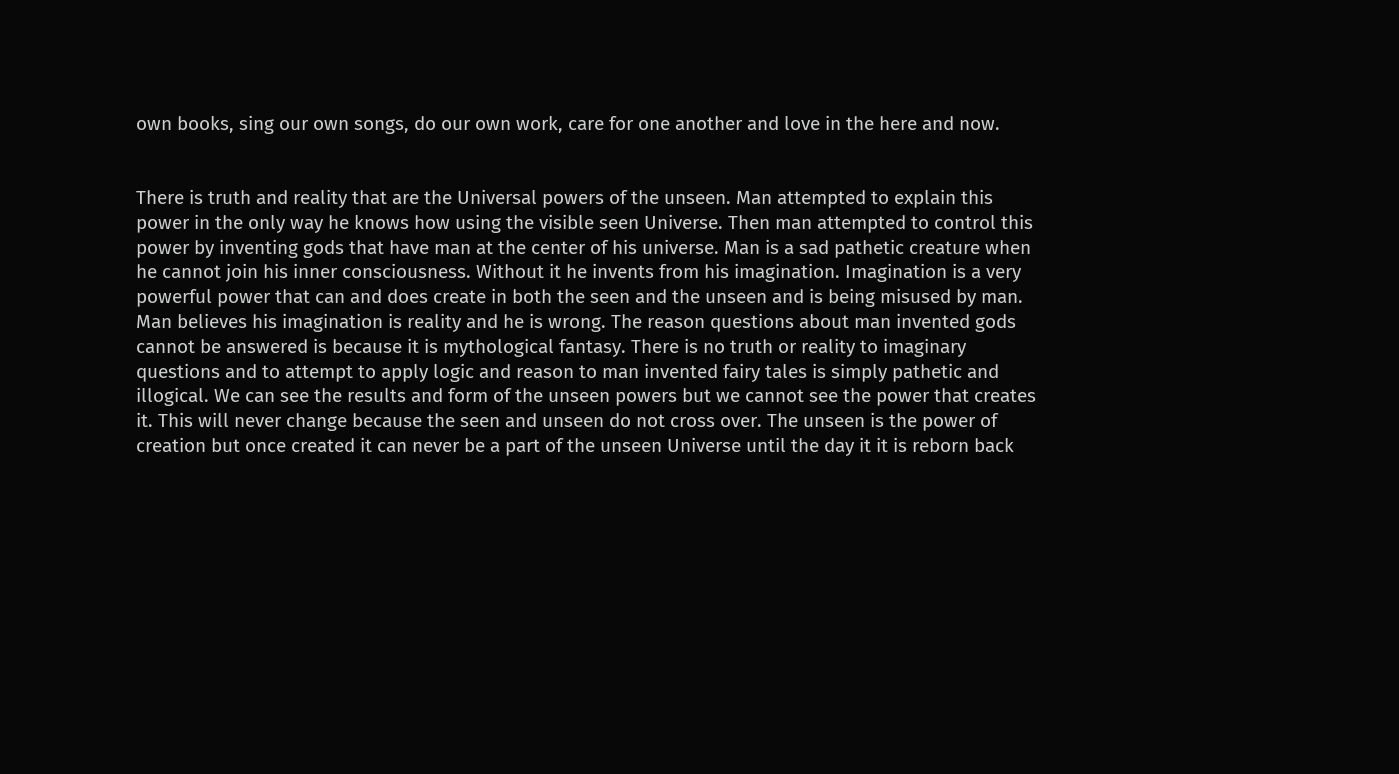own books, sing our own songs, do our own work, care for one another and love in the here and now.


There is truth and reality that are the Universal powers of the unseen. Man attempted to explain this power in the only way he knows how using the visible seen Universe. Then man attempted to control this power by inventing gods that have man at the center of his universe. Man is a sad pathetic creature when he cannot join his inner consciousness. Without it he invents from his imagination. Imagination is a very powerful power that can and does create in both the seen and the unseen and is being misused by man. Man believes his imagination is reality and he is wrong. The reason questions about man invented gods cannot be answered is because it is mythological fantasy. There is no truth or reality to imaginary questions and to attempt to apply logic and reason to man invented fairy tales is simply pathetic and illogical. We can see the results and form of the unseen powers but we cannot see the power that creates it. This will never change because the seen and unseen do not cross over. The unseen is the power of creation but once created it can never be a part of the unseen Universe until the day it it is reborn back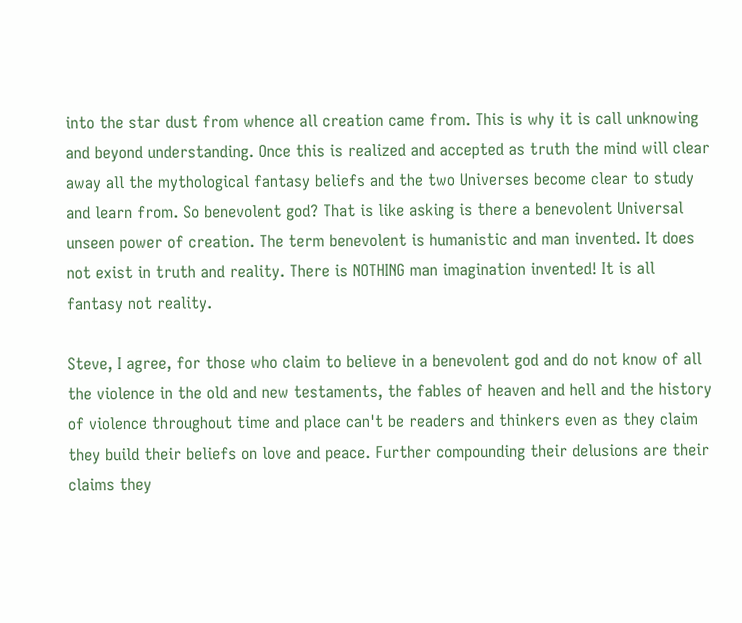into the star dust from whence all creation came from. This is why it is call unknowing and beyond understanding. Once this is realized and accepted as truth the mind will clear away all the mythological fantasy beliefs and the two Universes become clear to study and learn from. So benevolent god? That is like asking is there a benevolent Universal unseen power of creation. The term benevolent is humanistic and man invented. It does not exist in truth and reality. There is NOTHING man imagination invented! It is all fantasy not reality.

Steve, I agree, for those who claim to believe in a benevolent god and do not know of all the violence in the old and new testaments, the fables of heaven and hell and the history of violence throughout time and place can't be readers and thinkers even as they claim they build their beliefs on love and peace. Further compounding their delusions are their claims they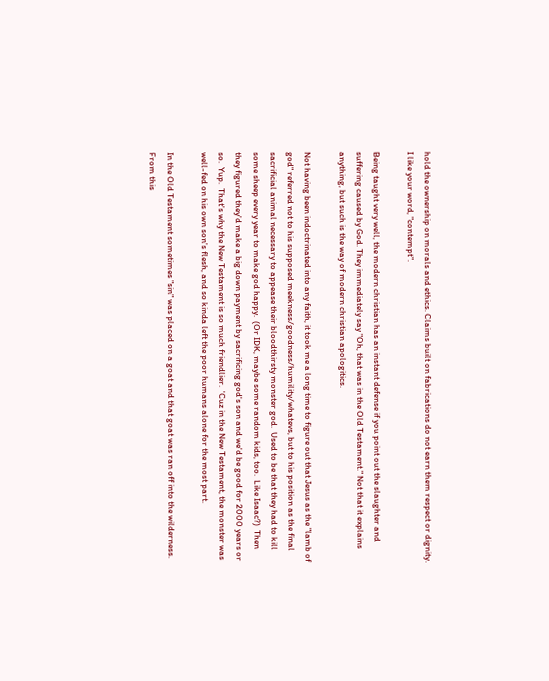hold the ownership on morals and ethics. Claims built on fabrications do not earn them respect or dignity. I like your word, "contempt".

Being taught very well, the modern christian has an instant defense if you point out the slaughter and suffering caused by God. They immediately say "Oh, that was in the Old Testament." Not that it explains anything, but such is the way of modern christian apologitics.

Not having been indoctrinated into any faith, it took me a long time to figure out that Jesus as the "lamb of god" referred not to his supposed meekness/goodness/humility/whatevs, but to his position as the final sacrificial animal necessary to appease their bloodthirsty monster god.  Used to be that they had to kill some sheep every year to make god happy.  (Or IDK, maybe some random kids, too.  Like Isaac?)  Then they figured they'd make a big down payment by sacrificing god's son and we'd be good for 2000 years or so.  Yup.  That's why the New Testament is so much friendlier.  'Cuz in the New Testament, the monster was well-fed on his own son's flesh, and so kinda left the poor humans alone for the most part.

In the Old Testament sometimes "sin" was placed on a goat and that goat was ran off into the wilderness. From this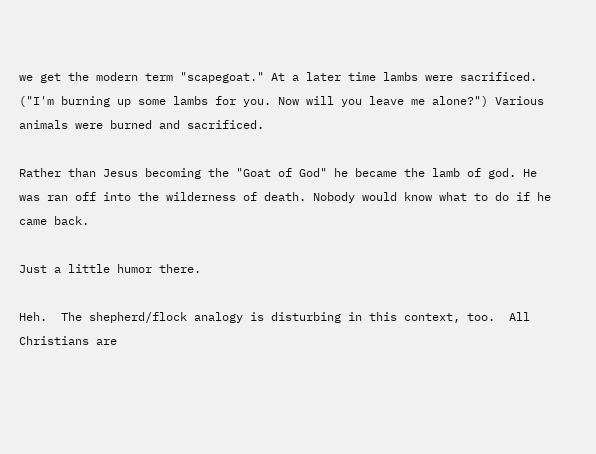we get the modern term "scapegoat." At a later time lambs were sacrificed. ("I'm burning up some lambs for you. Now will you leave me alone?") Various animals were burned and sacrificed.

Rather than Jesus becoming the "Goat of God" he became the lamb of god. He was ran off into the wilderness of death. Nobody would know what to do if he came back.

Just a little humor there.

Heh.  The shepherd/flock analogy is disturbing in this context, too.  All Christians are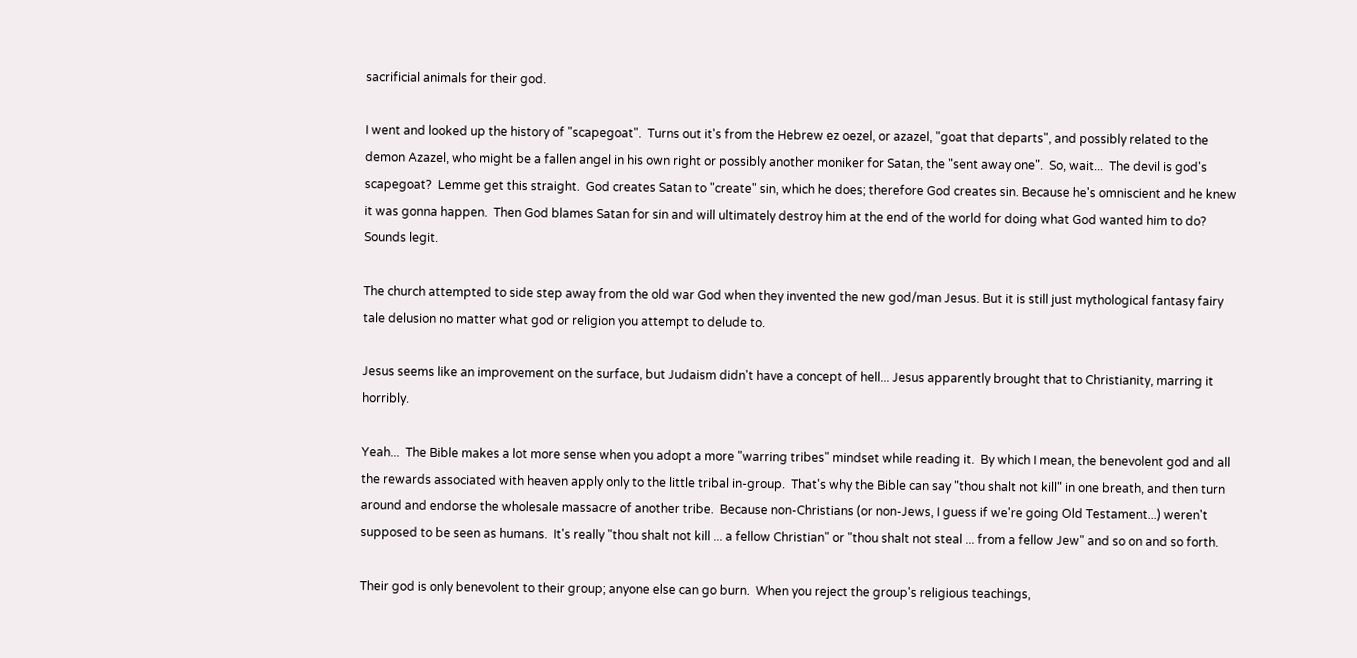sacrificial animals for their god.

I went and looked up the history of "scapegoat".  Turns out it's from the Hebrew ez oezel, or azazel, "goat that departs", and possibly related to the demon Azazel, who might be a fallen angel in his own right or possibly another moniker for Satan, the "sent away one".  So, wait...  The devil is god's scapegoat?  Lemme get this straight.  God creates Satan to "create" sin, which he does; therefore God creates sin. Because he's omniscient and he knew it was gonna happen.  Then God blames Satan for sin and will ultimately destroy him at the end of the world for doing what God wanted him to do?  Sounds legit.

The church attempted to side step away from the old war God when they invented the new god/man Jesus. But it is still just mythological fantasy fairy tale delusion no matter what god or religion you attempt to delude to.

Jesus seems like an improvement on the surface, but Judaism didn't have a concept of hell... Jesus apparently brought that to Christianity, marring it horribly.

Yeah...  The Bible makes a lot more sense when you adopt a more "warring tribes" mindset while reading it.  By which I mean, the benevolent god and all the rewards associated with heaven apply only to the little tribal in-group.  That's why the Bible can say "thou shalt not kill" in one breath, and then turn around and endorse the wholesale massacre of another tribe.  Because non-Christians (or non-Jews, I guess if we're going Old Testament...) weren't supposed to be seen as humans.  It's really "thou shalt not kill ... a fellow Christian" or "thou shalt not steal ... from a fellow Jew" and so on and so forth.

Their god is only benevolent to their group; anyone else can go burn.  When you reject the group's religious teachings,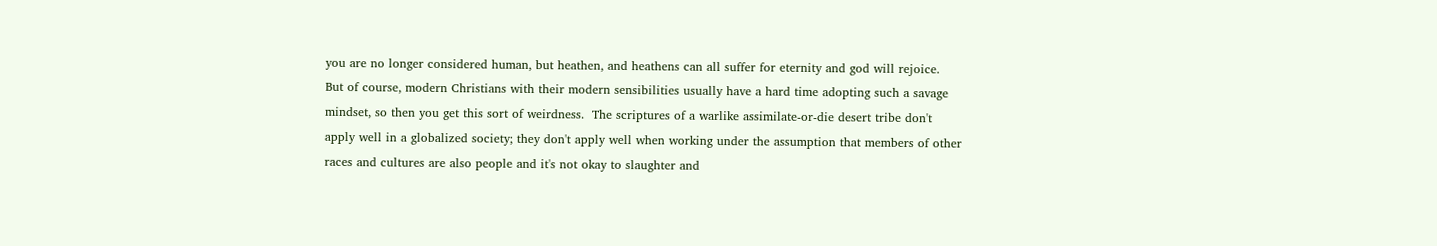you are no longer considered human, but heathen, and heathens can all suffer for eternity and god will rejoice.  But of course, modern Christians with their modern sensibilities usually have a hard time adopting such a savage mindset, so then you get this sort of weirdness.  The scriptures of a warlike assimilate-or-die desert tribe don't apply well in a globalized society; they don't apply well when working under the assumption that members of other races and cultures are also people and it's not okay to slaughter and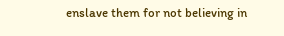enslave them for not believing in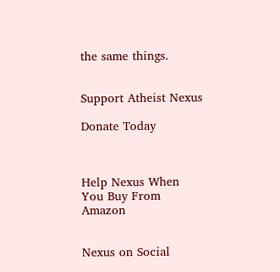the same things.


Support Atheist Nexus

Donate Today



Help Nexus When You Buy From Amazon


Nexus on Social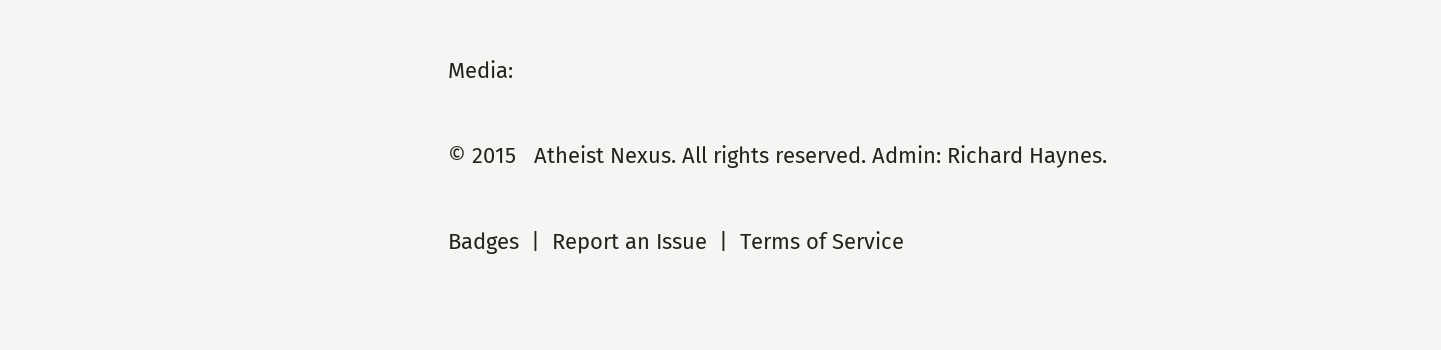Media:

© 2015   Atheist Nexus. All rights reserved. Admin: Richard Haynes.

Badges  |  Report an Issue  |  Terms of Service